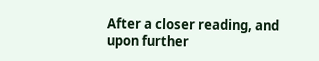After a closer reading, and upon further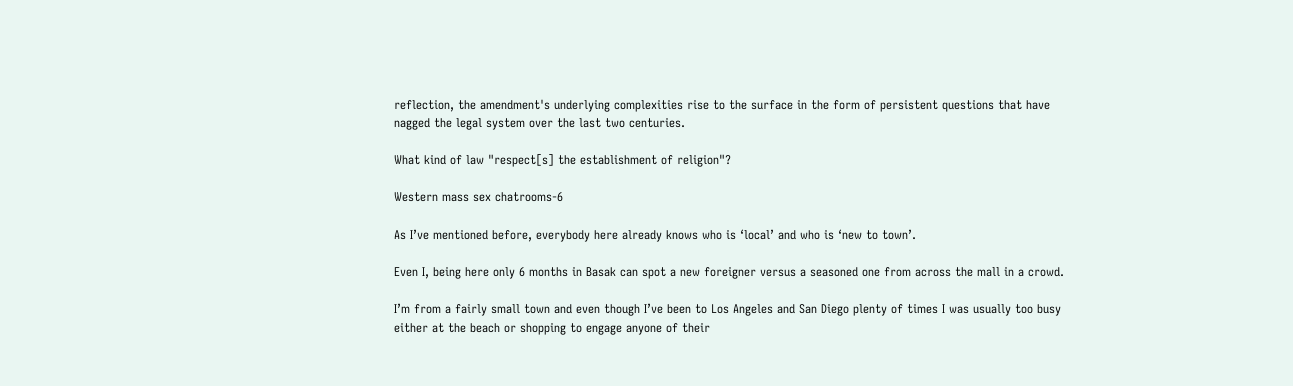reflection, the amendment's underlying complexities rise to the surface in the form of persistent questions that have nagged the legal system over the last two centuries.

What kind of law "respect[s] the establishment of religion"?

Western mass sex chatrooms-6

As I’ve mentioned before, everybody here already knows who is ‘local’ and who is ‘new to town’.

Even I, being here only 6 months in Basak can spot a new foreigner versus a seasoned one from across the mall in a crowd.

I’m from a fairly small town and even though I’ve been to Los Angeles and San Diego plenty of times I was usually too busy either at the beach or shopping to engage anyone of their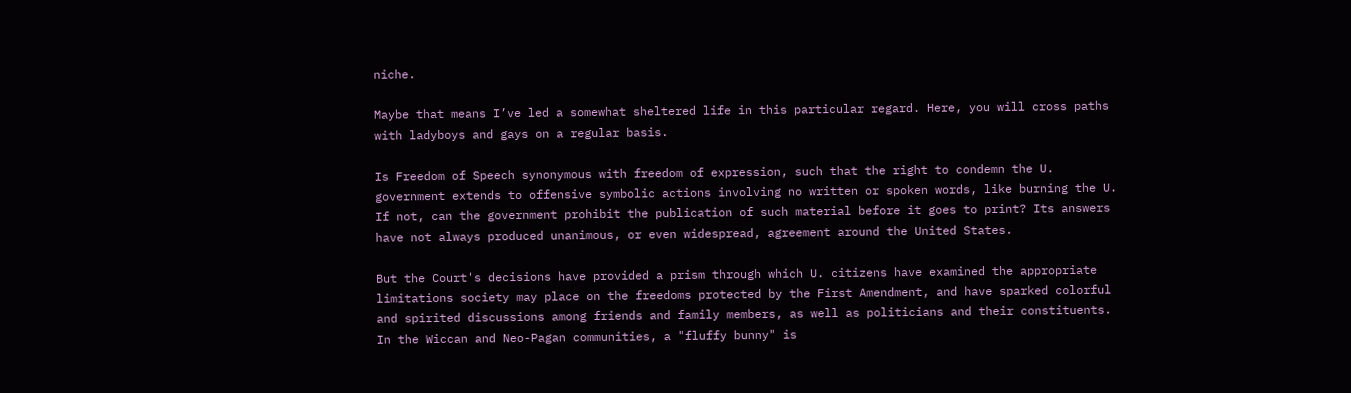niche.

Maybe that means I’ve led a somewhat sheltered life in this particular regard. Here, you will cross paths with ladyboys and gays on a regular basis.

Is Freedom of Speech synonymous with freedom of expression, such that the right to condemn the U. government extends to offensive symbolic actions involving no written or spoken words, like burning the U. If not, can the government prohibit the publication of such material before it goes to print? Its answers have not always produced unanimous, or even widespread, agreement around the United States.

But the Court's decisions have provided a prism through which U. citizens have examined the appropriate limitations society may place on the freedoms protected by the First Amendment, and have sparked colorful and spirited discussions among friends and family members, as well as politicians and their constituents. In the Wiccan and Neo-Pagan communities, a "fluffy bunny" is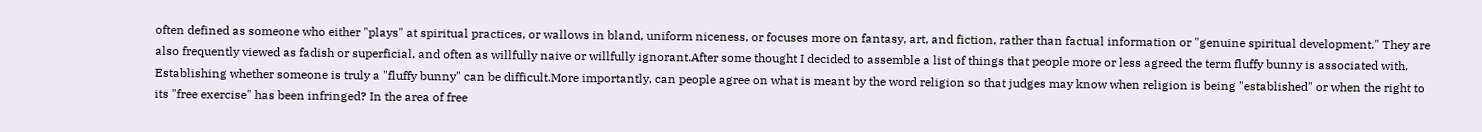often defined as someone who either "plays" at spiritual practices, or wallows in bland, uniform niceness, or focuses more on fantasy, art, and fiction, rather than factual information or "genuine spiritual development." They are also frequently viewed as fadish or superficial, and often as willfully naive or willfully ignorant.After some thought I decided to assemble a list of things that people more or less agreed the term fluffy bunny is associated with. Establishing whether someone is truly a "fluffy bunny" can be difficult.More importantly, can people agree on what is meant by the word religion so that judges may know when religion is being "established" or when the right to its "free exercise" has been infringed? In the area of free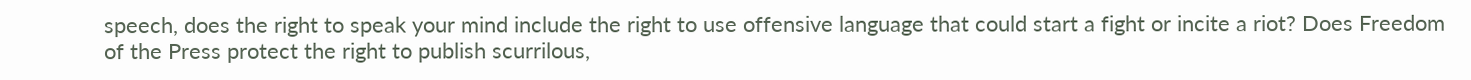speech, does the right to speak your mind include the right to use offensive language that could start a fight or incite a riot? Does Freedom of the Press protect the right to publish scurrilous,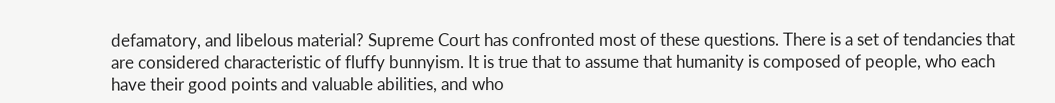defamatory, and libelous material? Supreme Court has confronted most of these questions. There is a set of tendancies that are considered characteristic of fluffy bunnyism. It is true that to assume that humanity is composed of people, who each have their good points and valuable abilities, and who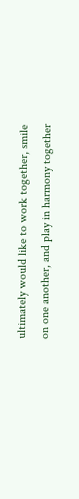ultimately would like to work together, smile on one another, and play in harmony together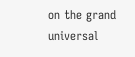on the grand universal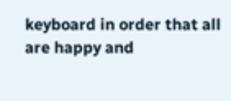keyboard in order that all are happy and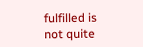fulfilled is not quite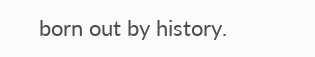born out by history.